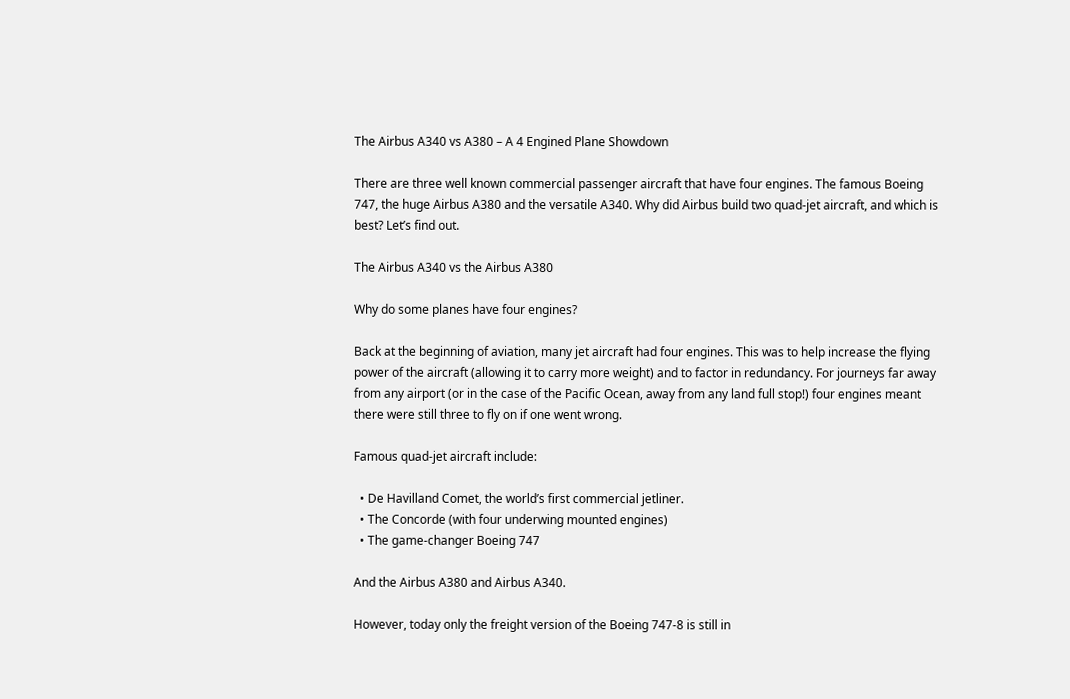The Airbus A340 vs A380 – A 4 Engined Plane Showdown

There are three well known commercial passenger aircraft that have four engines. The famous Boeing 747, the huge Airbus A380 and the versatile A340. Why did Airbus build two quad-jet aircraft, and which is best? Let’s find out.

The Airbus A340 vs the Airbus A380

Why do some planes have four engines?

Back at the beginning of aviation, many jet aircraft had four engines. This was to help increase the flying power of the aircraft (allowing it to carry more weight) and to factor in redundancy. For journeys far away from any airport (or in the case of the Pacific Ocean, away from any land full stop!) four engines meant there were still three to fly on if one went wrong.

Famous quad-jet aircraft include:

  • De Havilland Comet, the world’s first commercial jetliner.
  • The Concorde (with four underwing mounted engines)
  • The game-changer Boeing 747

And the Airbus A380 and Airbus A340.

However, today only the freight version of the Boeing 747-8 is still in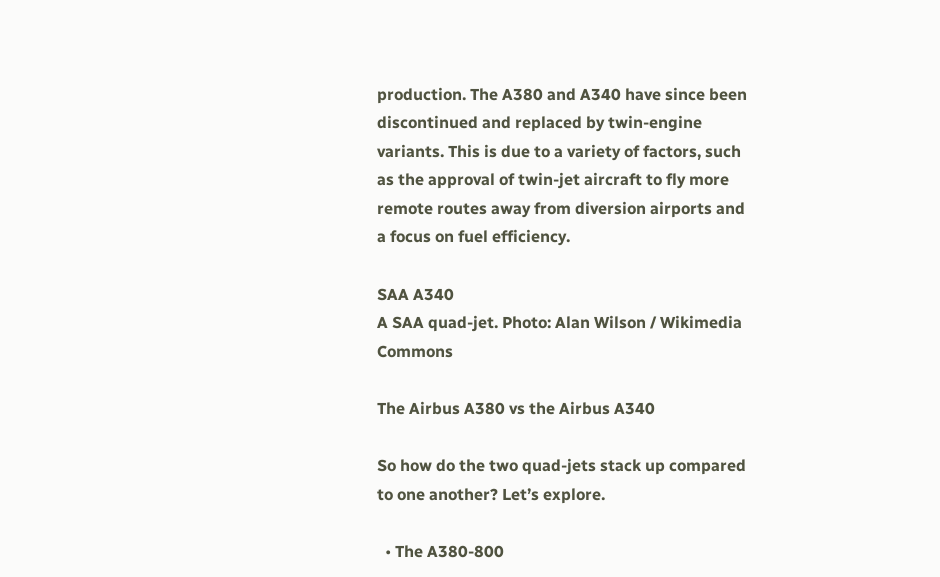production. The A380 and A340 have since been discontinued and replaced by twin-engine variants. This is due to a variety of factors, such as the approval of twin-jet aircraft to fly more remote routes away from diversion airports and a focus on fuel efficiency.

SAA A340
A SAA quad-jet. Photo: Alan Wilson / Wikimedia Commons

The Airbus A380 vs the Airbus A340

So how do the two quad-jets stack up compared to one another? Let’s explore.

  • The A380-800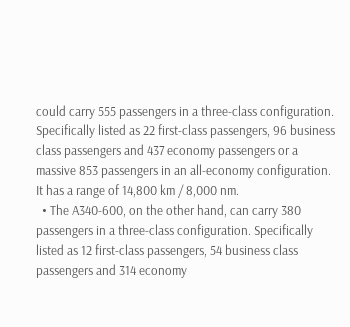could carry 555 passengers in a three-class configuration. Specifically listed as 22 first-class passengers, 96 business class passengers and 437 economy passengers or a massive 853 passengers in an all-economy configuration. It has a range of 14,800 km / 8,000 nm.
  • The A340-600, on the other hand, can carry 380 passengers in a three-class configuration. Specifically listed as 12 first-class passengers, 54 business class passengers and 314 economy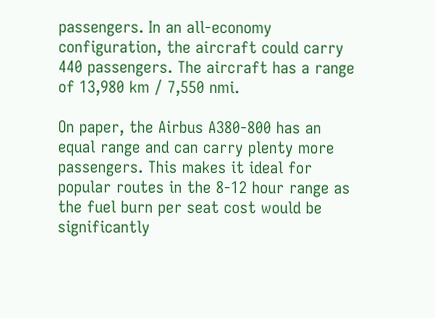passengers. In an all-economy configuration, the aircraft could carry 440 passengers. The aircraft has a range of 13,980 km / 7,550 nmi.

On paper, the Airbus A380-800 has an equal range and can carry plenty more passengers. This makes it ideal for popular routes in the 8-12 hour range as the fuel burn per seat cost would be significantly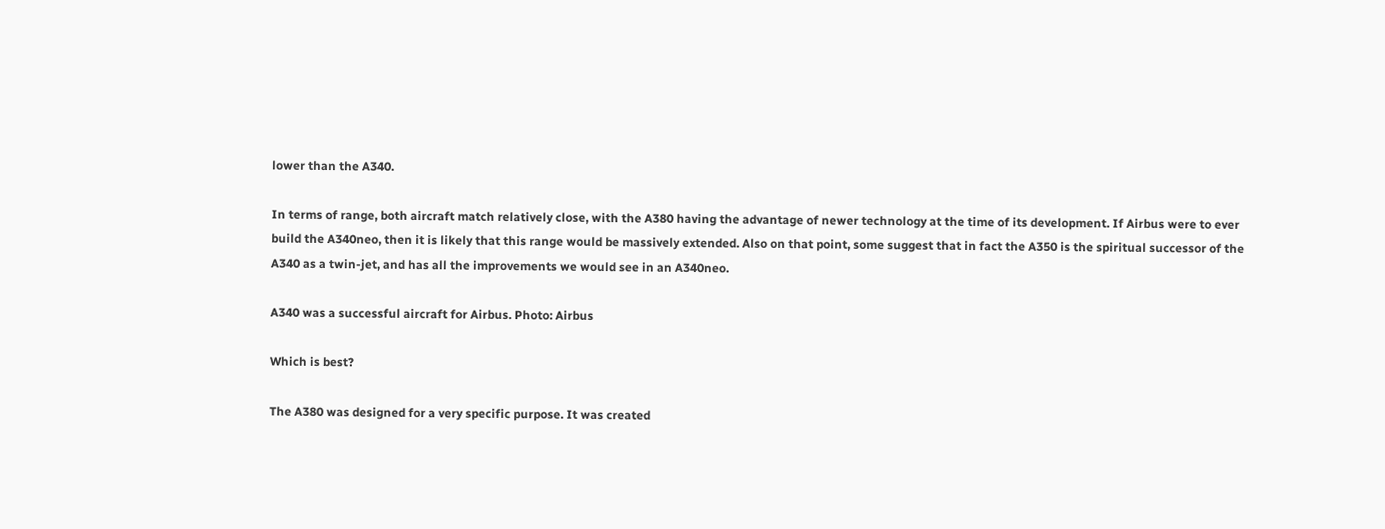lower than the A340.

In terms of range, both aircraft match relatively close, with the A380 having the advantage of newer technology at the time of its development. If Airbus were to ever build the A340neo, then it is likely that this range would be massively extended. Also on that point, some suggest that in fact the A350 is the spiritual successor of the A340 as a twin-jet, and has all the improvements we would see in an A340neo.

A340 was a successful aircraft for Airbus. Photo: Airbus

Which is best?

The A380 was designed for a very specific purpose. It was created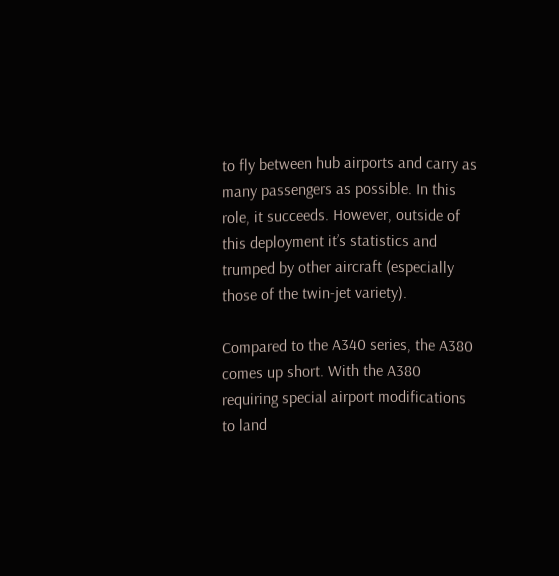to fly between hub airports and carry as many passengers as possible. In this role, it succeeds. However, outside of this deployment it’s statistics and trumped by other aircraft (especially those of the twin-jet variety).

Compared to the A340 series, the A380 comes up short. With the A380 requiring special airport modifications to land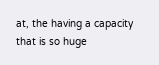at, the having a capacity that is so huge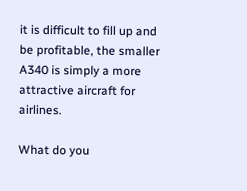it is difficult to fill up and be profitable, the smaller A340 is simply a more attractive aircraft for airlines.

What do you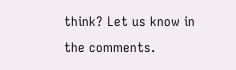think? Let us know in the comments.